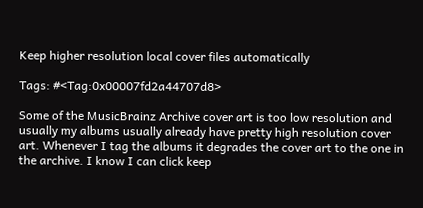Keep higher resolution local cover files automatically

Tags: #<Tag:0x00007fd2a44707d8>

Some of the MusicBrainz Archive cover art is too low resolution and usually my albums usually already have pretty high resolution cover art. Whenever I tag the albums it degrades the cover art to the one in the archive. I know I can click keep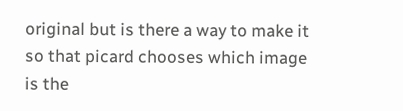original but is there a way to make it so that picard chooses which image is the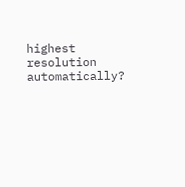highest resolution automatically?